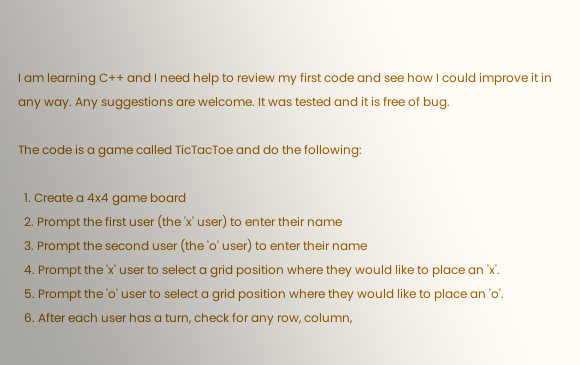I am learning C++ and I need help to review my first code and see how I could improve it in any way. Any suggestions are welcome. It was tested and it is free of bug.

The code is a game called TicTacToe and do the following:

  1. Create a 4x4 game board
  2. Prompt the first user (the 'x' user) to enter their name
  3. Prompt the second user (the 'o' user) to enter their name
  4. Prompt the 'x' user to select a grid position where they would like to place an 'x'.
  5. Prompt the 'o' user to select a grid position where they would like to place an 'o'.
  6. After each user has a turn, check for any row, column,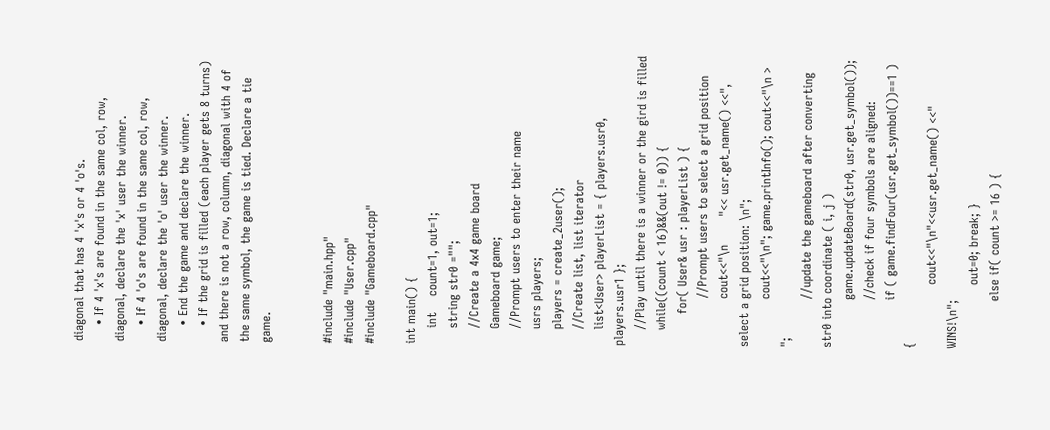diagonal that has 4 'x's or 4 'o's.
    • If 4 'x's are found in the same col, row, diagonal, declare the 'x' user the winner.
    • If 4 'o's are found in the same col, row, diagonal, declare the 'o' user the winner.
    • End the game and declare the winner.
    • If the grid is filled (each player gets 8 turns) and there is not a row, column, diagonal with 4 of the same symbol, the game is tied. Declare a tie game.


#include "main.hpp"
#include "User.cpp"
#include "Gameboard.cpp"

int main() {
    int    count=1, out=1;
    string str0 ="";
    //Create a 4x4 game board
    Gameboard game;
    //Prompt users to enter their name
    usrs players;
    players = create_2user();
    //Create list, list iterator
    list<User> playerList = { players.usr0, players.usr1 };
    //Play until there is a winner or the gird is filled
    while((count < 16)&&(out != 0)) {
        for( User& usr : playerList ) {
            //Prompt users to select a grid position
            cout<<"\n       "<< usr.get_name() <<", select a grid position: \n";
            cout<<"\n"; game.printInfo(); cout<<"\n > ";
            //update the gameboard after converting str0 into coordinate ( i, j )
            game.updateBoard(str0, usr.get_symbol());
            //check if four symbols are aligned:
            if ( game.findFour(usr.get_symbol())==1 ) {
                cout<<"\n"<<usr.get_name() <<" WINS!\n";
                out=0; break; }
            else if( count >= 16 ) {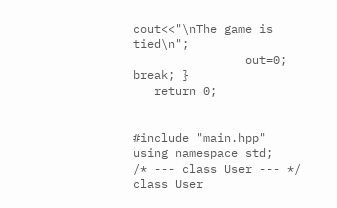cout<<"\nThe game is tied\n";
                out=0; break; }
   return 0;


#include "main.hpp"
using namespace std;
/* --- class User --- */
class User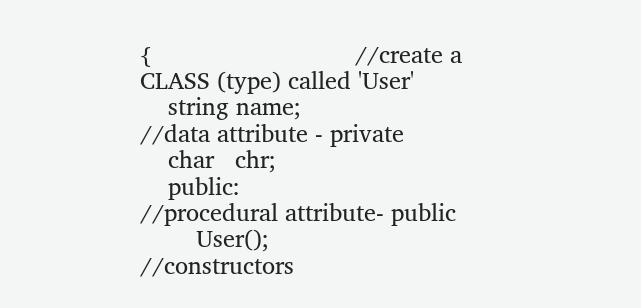{                             //create a CLASS (type) called 'User'
    string name;                             //data attribute - private
    char   chr;
    public:                                  //procedural attribute- public
        User();                                  //constructors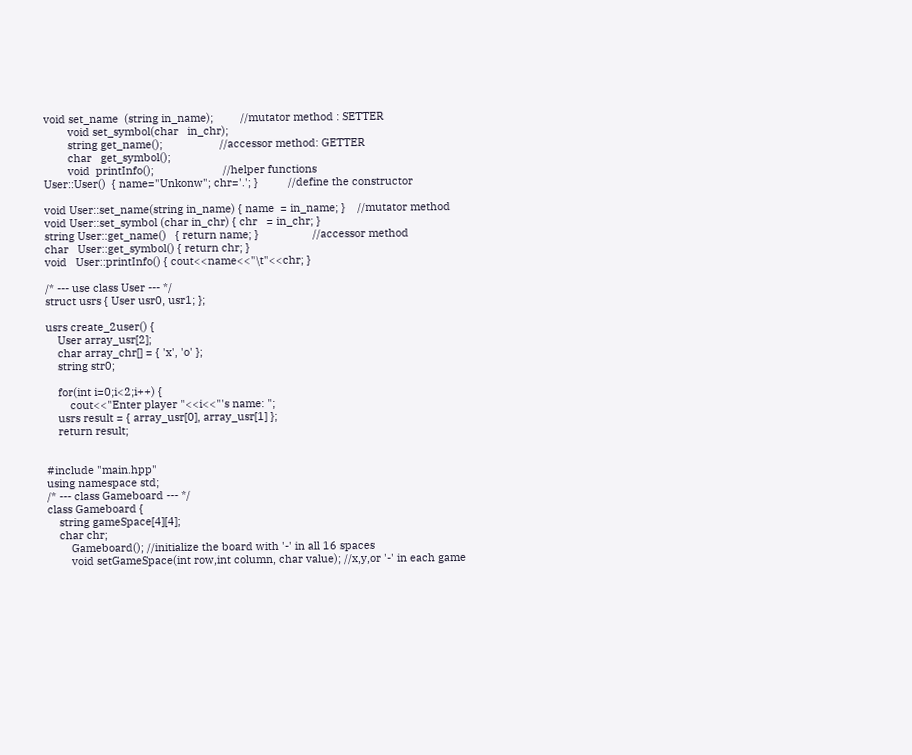void set_name  (string in_name);         //mutator method : SETTER
        void set_symbol(char   in_chr);
        string get_name();                   //accessor method: GETTER
        char   get_symbol();
        void  printInfo();                       //helper functions
User::User()  { name="Unkonw"; chr='.'; }          //define the constructor

void User::set_name(string in_name) { name  = in_name; }    //mutator method
void User::set_symbol (char in_chr) { chr   = in_chr; }
string User::get_name()   { return name; }                  //accessor method
char   User::get_symbol() { return chr; }
void   User::printInfo() { cout<<name<<"\t"<<chr; }

/* --- use class User --- */
struct usrs { User usr0, usr1; };

usrs create_2user() {
    User array_usr[2];
    char array_chr[] = { 'x', 'o' };
    string str0;

    for(int i=0;i<2;i++) {
        cout<<"Enter player "<<i<<"'s name: ";
    usrs result = { array_usr[0], array_usr[1] };
    return result;


#include "main.hpp"
using namespace std;
/* --- class Gameboard --- */
class Gameboard {
    string gameSpace[4][4];
    char chr;
        Gameboard(); //initialize the board with '-' in all 16 spaces
        void setGameSpace(int row,int column, char value); //x,y,or '-' in each game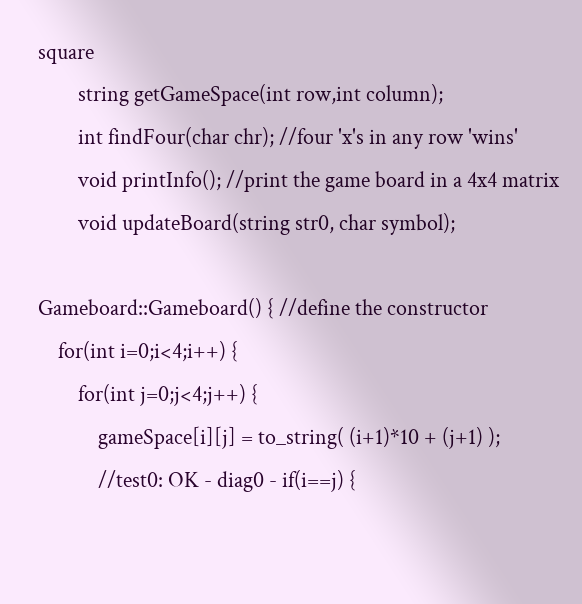square
        string getGameSpace(int row,int column);
        int findFour(char chr); //four 'x's in any row 'wins'
        void printInfo(); //print the game board in a 4x4 matrix
        void updateBoard(string str0, char symbol);

Gameboard::Gameboard() { //define the constructor
    for(int i=0;i<4;i++) {
        for(int j=0;j<4;j++) {
            gameSpace[i][j] = to_string( (i+1)*10 + (j+1) );
            //test0: OK - diag0 - if(i==j) {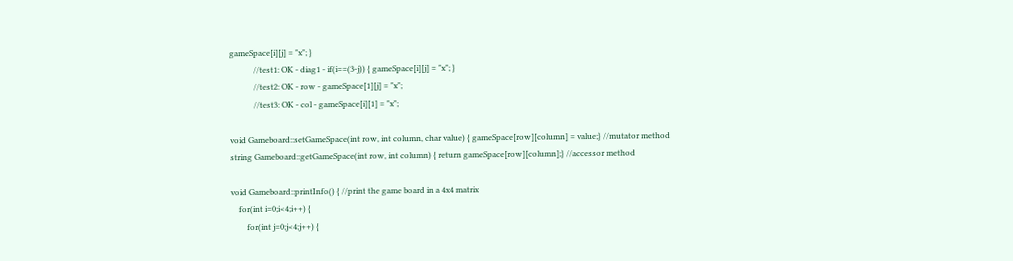gameSpace[i][j] = "x"; }
            //test1: OK - diag1 - if(i==(3-j)) { gameSpace[i][j] = "x"; }
            //test2: OK - row - gameSpace[1][j] = "x";
            //test3: OK - col - gameSpace[i][1] = "x";

void Gameboard::setGameSpace(int row, int column, char value) { gameSpace[row][column] = value;} //mutator method
string Gameboard::getGameSpace(int row, int column) { return gameSpace[row][column];} //accessor method

void Gameboard::printInfo() { //print the game board in a 4x4 matrix
    for(int i=0;i<4;i++) {
        for(int j=0;j<4;j++) {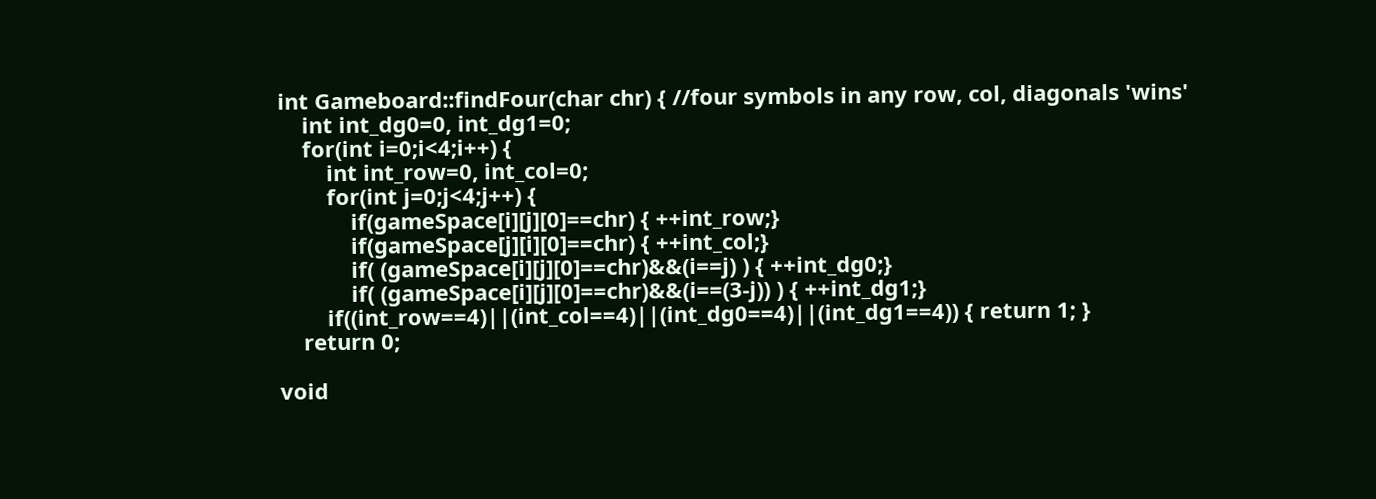int Gameboard::findFour(char chr) { //four symbols in any row, col, diagonals 'wins'
    int int_dg0=0, int_dg1=0;
    for(int i=0;i<4;i++) {
        int int_row=0, int_col=0;
        for(int j=0;j<4;j++) {
            if(gameSpace[i][j][0]==chr) { ++int_row;}
            if(gameSpace[j][i][0]==chr) { ++int_col;}
            if( (gameSpace[i][j][0]==chr)&&(i==j) ) { ++int_dg0;}
            if( (gameSpace[i][j][0]==chr)&&(i==(3-j)) ) { ++int_dg1;}
        if((int_row==4)||(int_col==4)||(int_dg0==4)||(int_dg1==4)) { return 1; }
    return 0;

void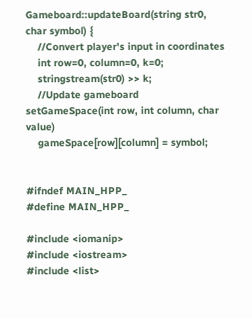Gameboard::updateBoard(string str0, char symbol) {
    //Convert player's input in coordinates
    int row=0, column=0, k=0;
    stringstream(str0) >> k;
    //Update gameboard setGameSpace(int row, int column, char value)
    gameSpace[row][column] = symbol;


#ifndef MAIN_HPP_
#define MAIN_HPP_

#include <iomanip>
#include <iostream>
#include <list>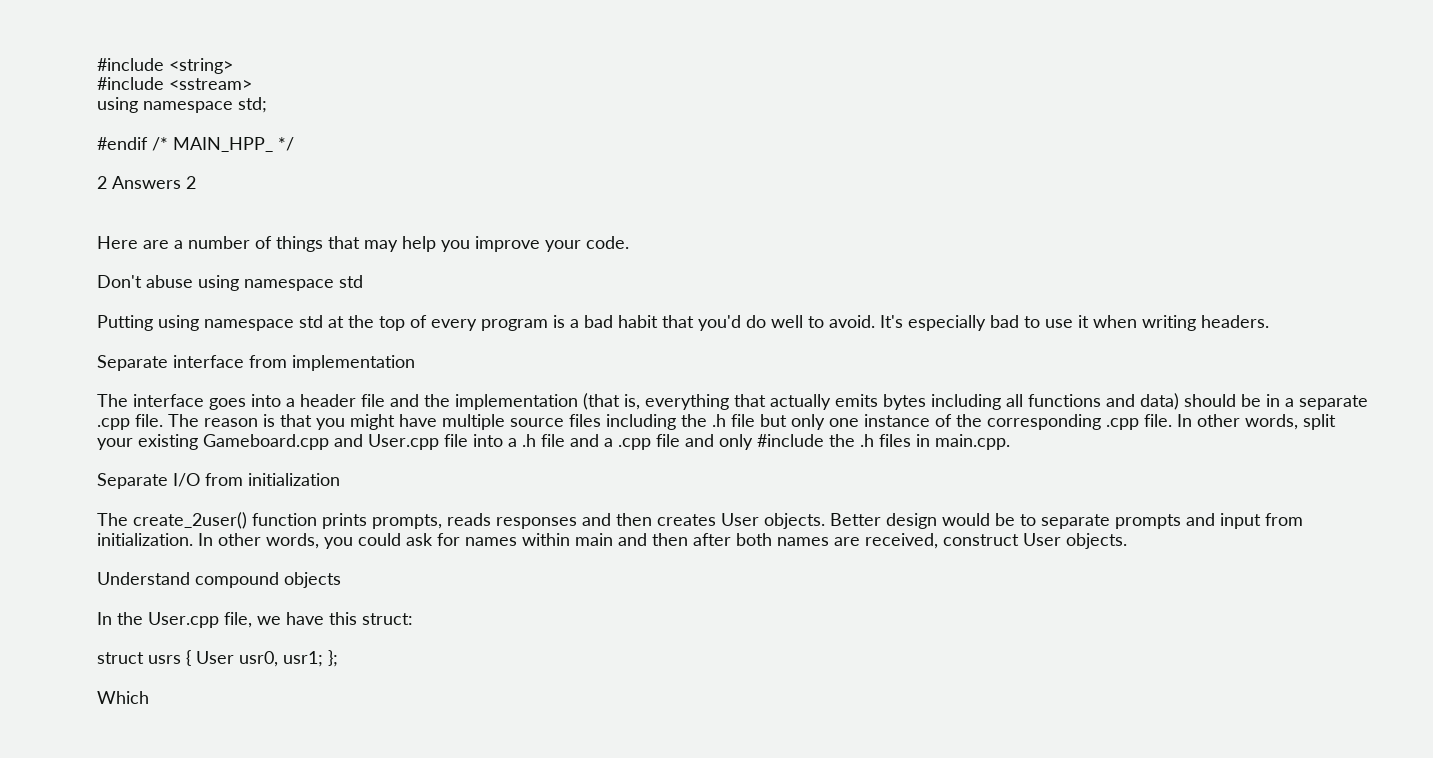#include <string>
#include <sstream>
using namespace std;

#endif /* MAIN_HPP_ */

2 Answers 2


Here are a number of things that may help you improve your code.

Don't abuse using namespace std

Putting using namespace std at the top of every program is a bad habit that you'd do well to avoid. It's especially bad to use it when writing headers.

Separate interface from implementation

The interface goes into a header file and the implementation (that is, everything that actually emits bytes including all functions and data) should be in a separate .cpp file. The reason is that you might have multiple source files including the .h file but only one instance of the corresponding .cpp file. In other words, split your existing Gameboard.cpp and User.cpp file into a .h file and a .cpp file and only #include the .h files in main.cpp.

Separate I/O from initialization

The create_2user() function prints prompts, reads responses and then creates User objects. Better design would be to separate prompts and input from initialization. In other words, you could ask for names within main and then after both names are received, construct User objects.

Understand compound objects

In the User.cpp file, we have this struct:

struct usrs { User usr0, usr1; };

Which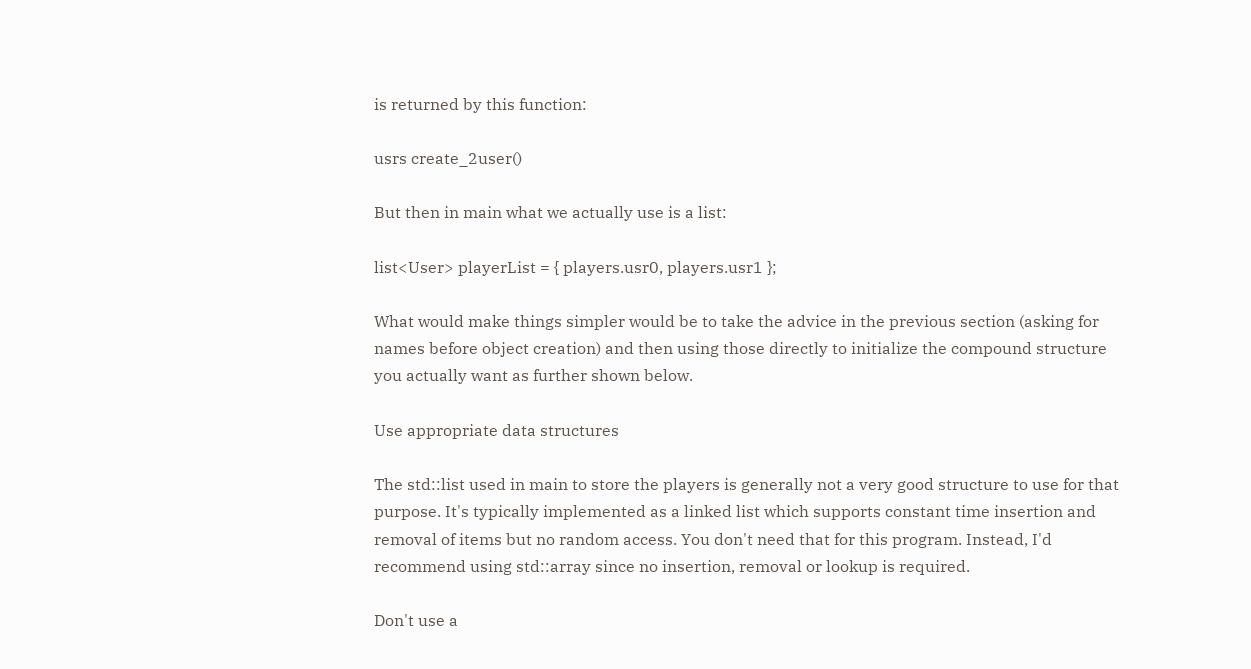is returned by this function:

usrs create_2user()

But then in main what we actually use is a list:

list<User> playerList = { players.usr0, players.usr1 };

What would make things simpler would be to take the advice in the previous section (asking for names before object creation) and then using those directly to initialize the compound structure you actually want as further shown below.

Use appropriate data structures

The std::list used in main to store the players is generally not a very good structure to use for that purpose. It's typically implemented as a linked list which supports constant time insertion and removal of items but no random access. You don't need that for this program. Instead, I'd recommend using std::array since no insertion, removal or lookup is required.

Don't use a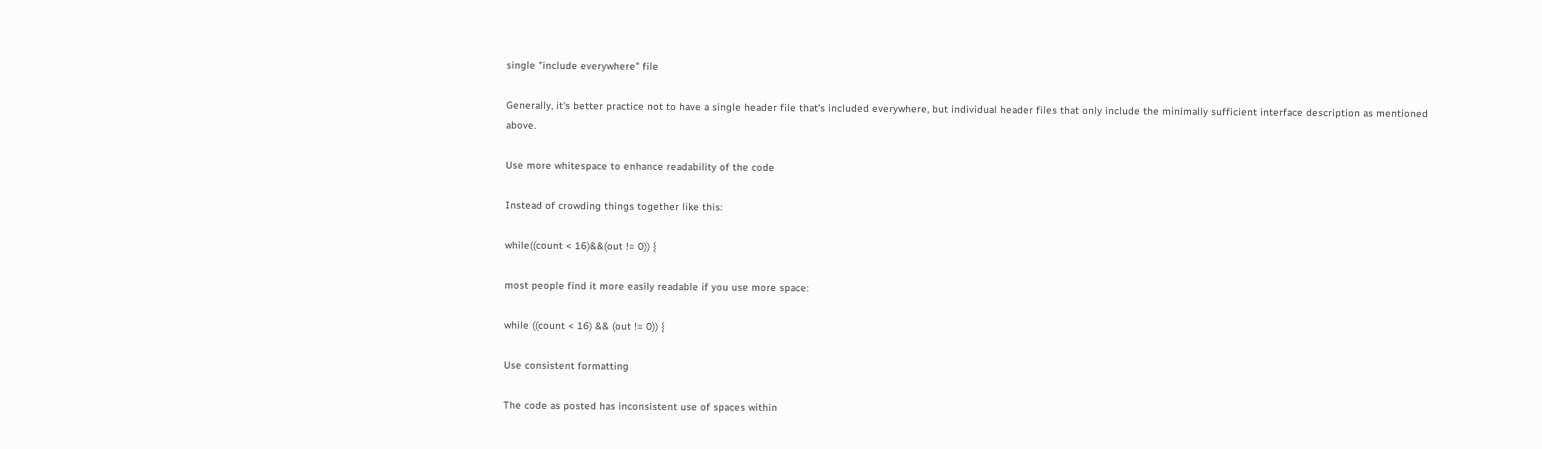single "include everywhere" file

Generally, it's better practice not to have a single header file that's included everywhere, but individual header files that only include the minimally sufficient interface description as mentioned above.

Use more whitespace to enhance readability of the code

Instead of crowding things together like this:

while((count < 16)&&(out != 0)) {

most people find it more easily readable if you use more space:

while ((count < 16) && (out != 0)) {

Use consistent formatting

The code as posted has inconsistent use of spaces within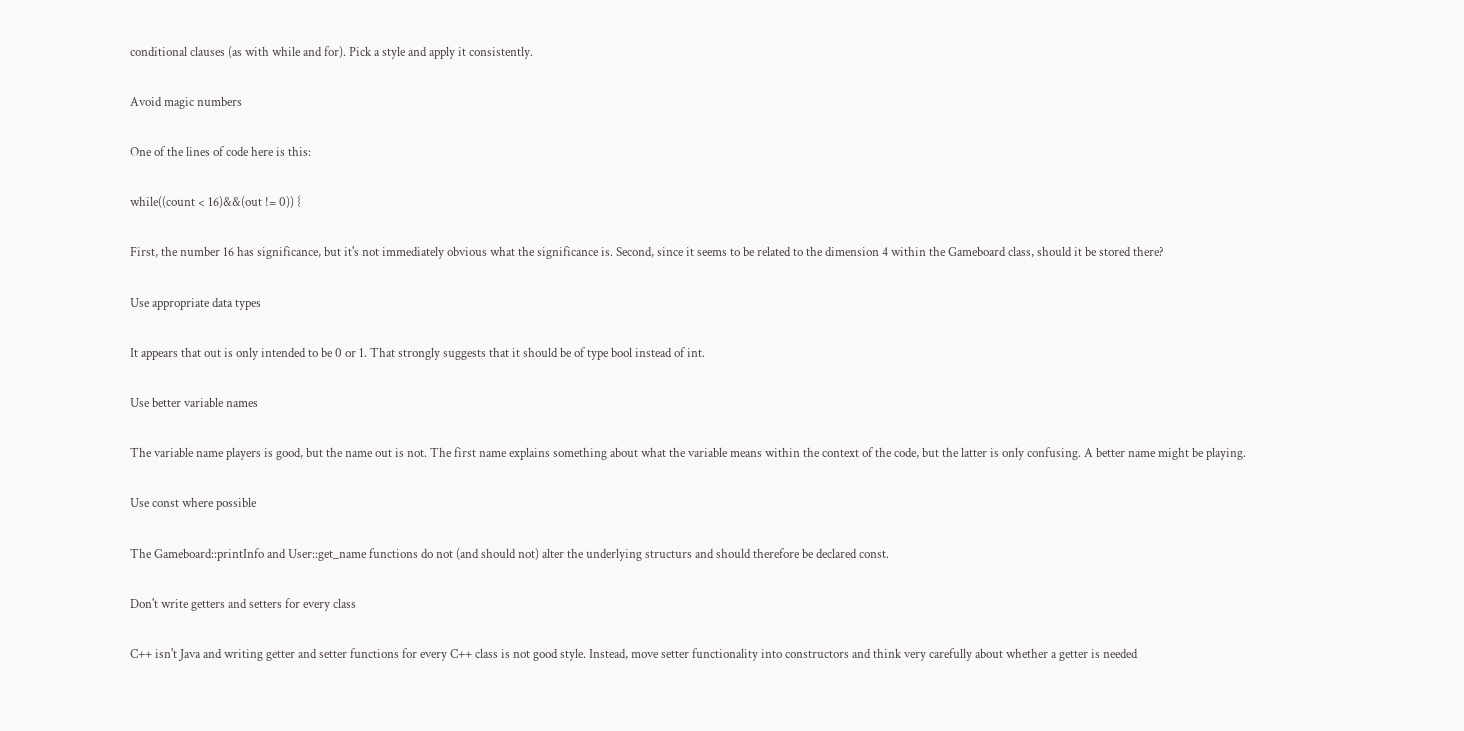conditional clauses (as with while and for). Pick a style and apply it consistently.

Avoid magic numbers

One of the lines of code here is this:

while((count < 16)&&(out != 0)) {

First, the number 16 has significance, but it's not immediately obvious what the significance is. Second, since it seems to be related to the dimension 4 within the Gameboard class, should it be stored there?

Use appropriate data types

It appears that out is only intended to be 0 or 1. That strongly suggests that it should be of type bool instead of int.

Use better variable names

The variable name players is good, but the name out is not. The first name explains something about what the variable means within the context of the code, but the latter is only confusing. A better name might be playing.

Use const where possible

The Gameboard::printInfo and User::get_name functions do not (and should not) alter the underlying structurs and should therefore be declared const.

Don't write getters and setters for every class

C++ isn't Java and writing getter and setter functions for every C++ class is not good style. Instead, move setter functionality into constructors and think very carefully about whether a getter is needed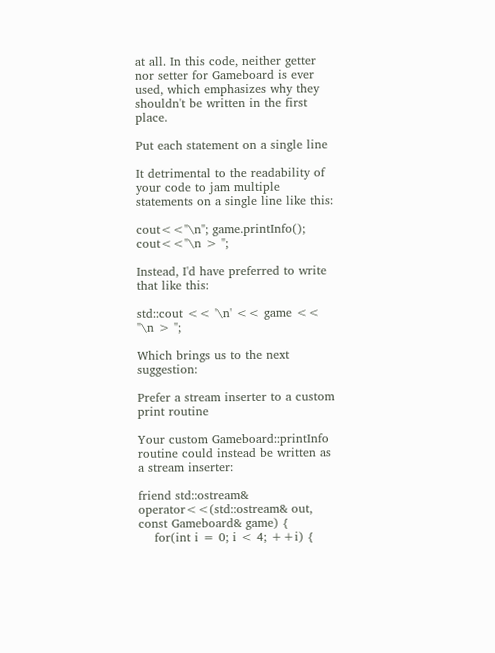at all. In this code, neither getter nor setter for Gameboard is ever used, which emphasizes why they shouldn't be written in the first place.

Put each statement on a single line

It detrimental to the readability of your code to jam multiple statements on a single line like this:

cout<<"\n"; game.printInfo(); cout<<"\n > ";

Instead, I'd have preferred to write that like this:

std::cout << '\n' << game << "\n > ";

Which brings us to the next suggestion:

Prefer a stream inserter to a custom print routine

Your custom Gameboard::printInfo routine could instead be written as a stream inserter:

friend std::ostream& operator<<(std::ostream& out, const Gameboard& game) {
    for(int i = 0; i < 4; ++i) {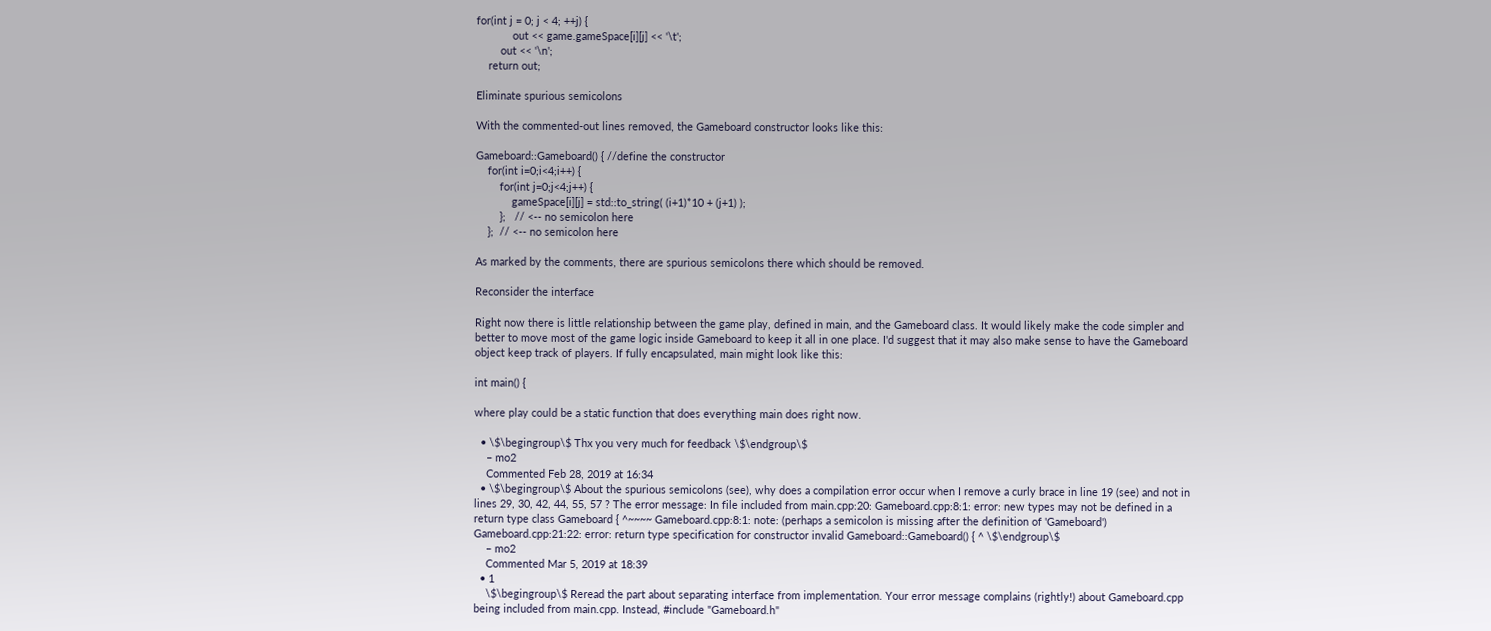for(int j = 0; j < 4; ++j) {
            out << game.gameSpace[i][j] << '\t';
        out << '\n';
    return out;

Eliminate spurious semicolons

With the commented-out lines removed, the Gameboard constructor looks like this:

Gameboard::Gameboard() { //define the constructor
    for(int i=0;i<4;i++) {
        for(int j=0;j<4;j++) {
            gameSpace[i][j] = std::to_string( (i+1)*10 + (j+1) );
        };   // <-- no semicolon here
    };  // <-- no semicolon here

As marked by the comments, there are spurious semicolons there which should be removed.

Reconsider the interface

Right now there is little relationship between the game play, defined in main, and the Gameboard class. It would likely make the code simpler and better to move most of the game logic inside Gameboard to keep it all in one place. I'd suggest that it may also make sense to have the Gameboard object keep track of players. If fully encapsulated, main might look like this:

int main() {

where play could be a static function that does everything main does right now.

  • \$\begingroup\$ Thx you very much for feedback \$\endgroup\$
    – mo2
    Commented Feb 28, 2019 at 16:34
  • \$\begingroup\$ About the spurious semicolons (see), why does a compilation error occur when I remove a curly brace in line 19 (see) and not in lines 29, 30, 42, 44, 55, 57 ? The error message: In file included from main.cpp:20: Gameboard.cpp:8:1: error: new types may not be defined in a return type class Gameboard { ^~~~~ Gameboard.cpp:8:1: note: (perhaps a semicolon is missing after the definition of 'Gameboard') Gameboard.cpp:21:22: error: return type specification for constructor invalid Gameboard::Gameboard() { ^ \$\endgroup\$
    – mo2
    Commented Mar 5, 2019 at 18:39
  • 1
    \$\begingroup\$ Reread the part about separating interface from implementation. Your error message complains (rightly!) about Gameboard.cpp being included from main.cpp. Instead, #include "Gameboard.h"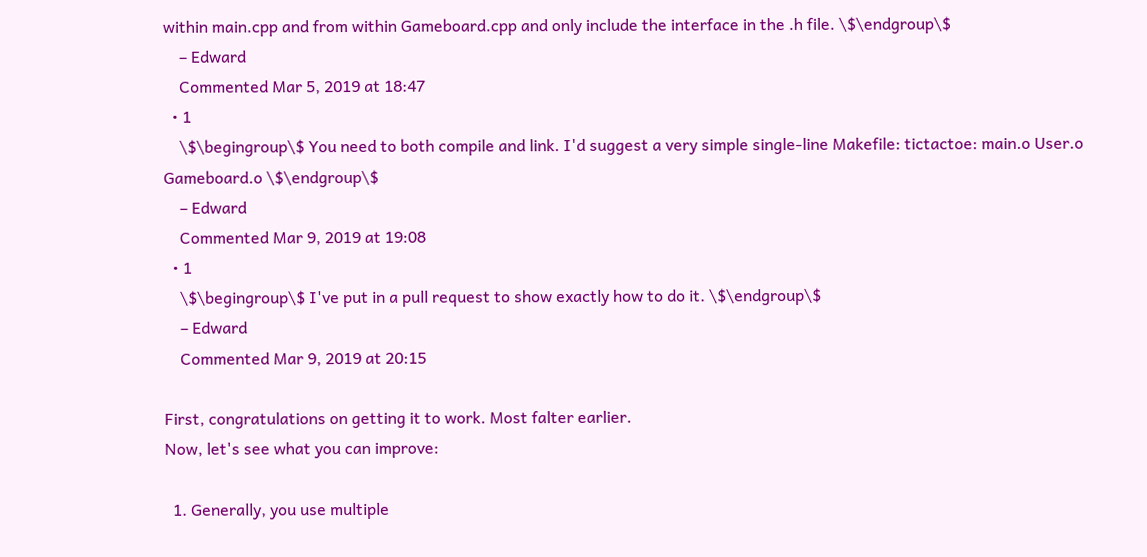within main.cpp and from within Gameboard.cpp and only include the interface in the .h file. \$\endgroup\$
    – Edward
    Commented Mar 5, 2019 at 18:47
  • 1
    \$\begingroup\$ You need to both compile and link. I'd suggest a very simple single-line Makefile: tictactoe: main.o User.o Gameboard.o \$\endgroup\$
    – Edward
    Commented Mar 9, 2019 at 19:08
  • 1
    \$\begingroup\$ I've put in a pull request to show exactly how to do it. \$\endgroup\$
    – Edward
    Commented Mar 9, 2019 at 20:15

First, congratulations on getting it to work. Most falter earlier.
Now, let's see what you can improve:

  1. Generally, you use multiple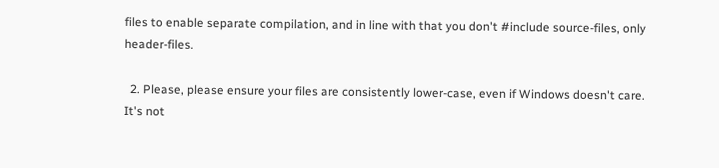files to enable separate compilation, and in line with that you don't #include source-files, only header-files.

  2. Please, please ensure your files are consistently lower-case, even if Windows doesn't care. It's not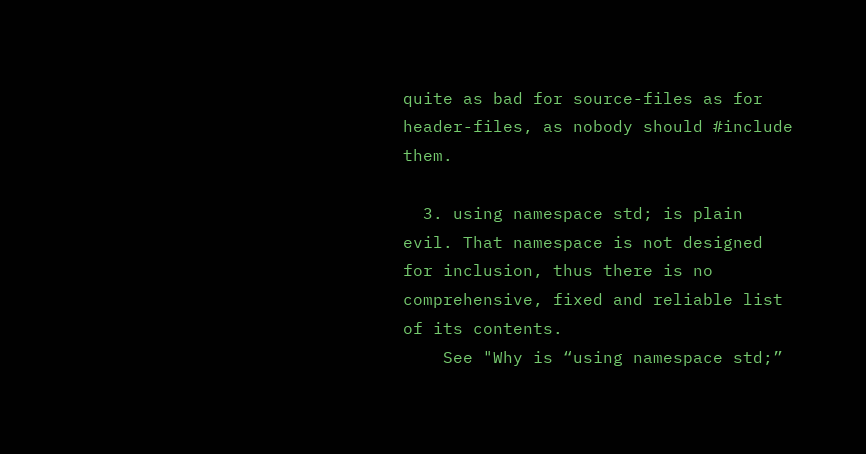quite as bad for source-files as for header-files, as nobody should #include them.

  3. using namespace std; is plain evil. That namespace is not designed for inclusion, thus there is no comprehensive, fixed and reliable list of its contents.
    See "Why is “using namespace std;”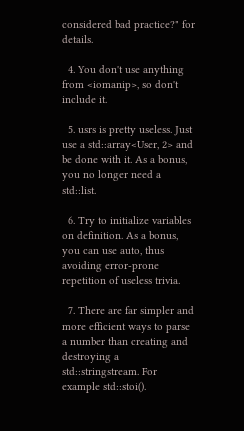considered bad practice?" for details.

  4. You don't use anything from <iomanip>, so don't include it.

  5. usrs is pretty useless. Just use a std::array<User, 2> and be done with it. As a bonus, you no longer need a std::list.

  6. Try to initialize variables on definition. As a bonus, you can use auto, thus avoiding error-prone repetition of useless trivia.

  7. There are far simpler and more efficient ways to parse a number than creating and destroying a std::stringstream. For example std::stoi().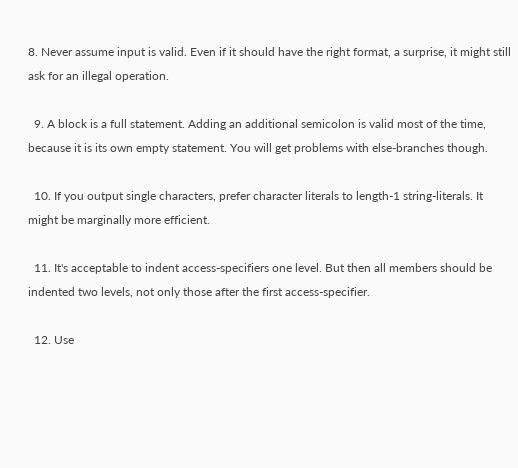8. Never assume input is valid. Even if it should have the right format, a surprise, it might still ask for an illegal operation.

  9. A block is a full statement. Adding an additional semicolon is valid most of the time, because it is its own empty statement. You will get problems with else-branches though.

  10. If you output single characters, prefer character literals to length-1 string-literals. It might be marginally more efficient.

  11. It's acceptable to indent access-specifiers one level. But then all members should be indented two levels, not only those after the first access-specifier.

  12. Use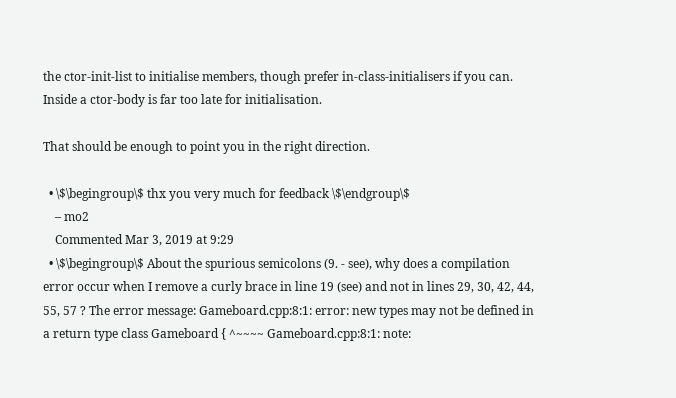the ctor-init-list to initialise members, though prefer in-class-initialisers if you can. Inside a ctor-body is far too late for initialisation.

That should be enough to point you in the right direction.

  • \$\begingroup\$ thx you very much for feedback \$\endgroup\$
    – mo2
    Commented Mar 3, 2019 at 9:29
  • \$\begingroup\$ About the spurious semicolons (9. - see), why does a compilation error occur when I remove a curly brace in line 19 (see) and not in lines 29, 30, 42, 44, 55, 57 ? The error message: Gameboard.cpp:8:1: error: new types may not be defined in a return type class Gameboard { ^~~~~ Gameboard.cpp:8:1: note: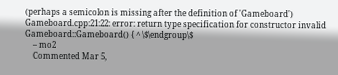(perhaps a semicolon is missing after the definition of 'Gameboard') Gameboard.cpp:21:22: error: return type specification for constructor invalid Gameboard::Gameboard() { ^ \$\endgroup\$
    – mo2
    Commented Mar 5,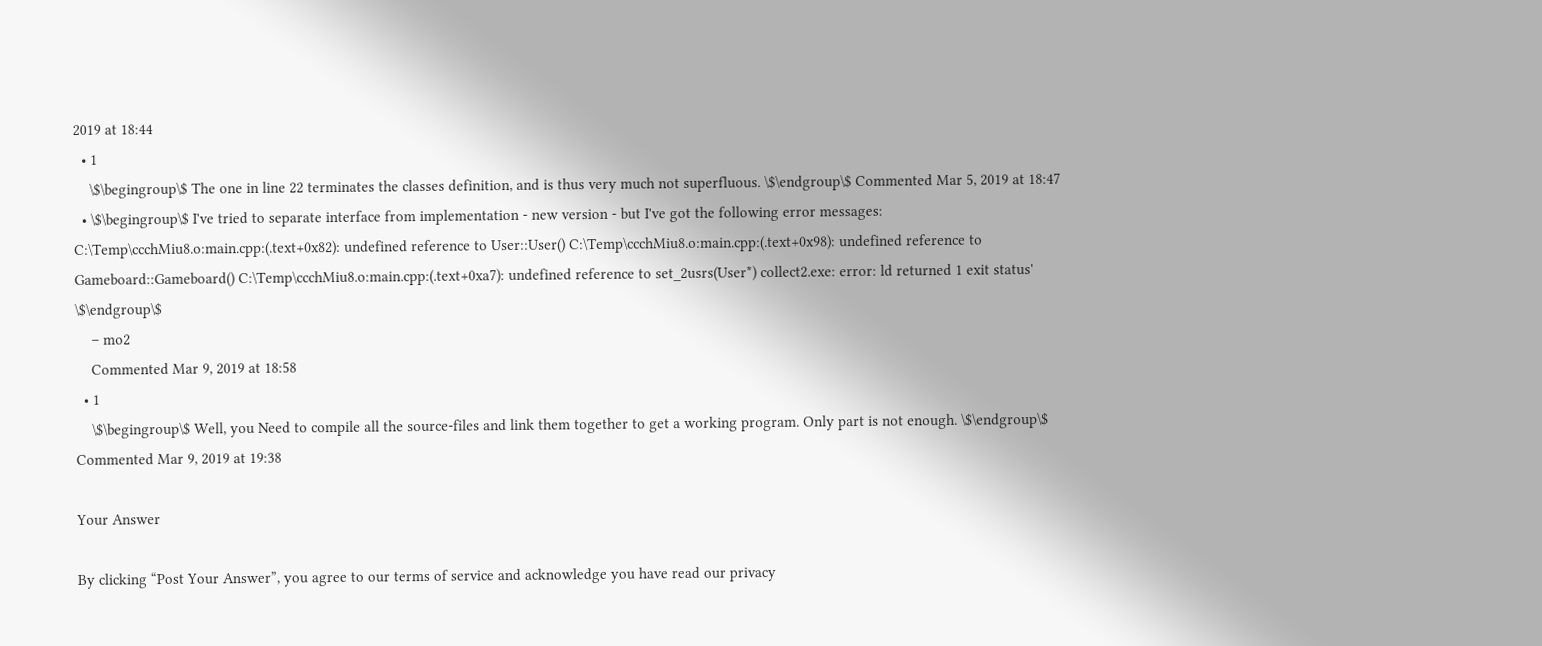2019 at 18:44
  • 1
    \$\begingroup\$ The one in line 22 terminates the classes definition, and is thus very much not superfluous. \$\endgroup\$ Commented Mar 5, 2019 at 18:47
  • \$\begingroup\$ I've tried to separate interface from implementation - new version - but I've got the following error messages: C:\Temp\ccchMiu8.o:main.cpp:(.text+0x82): undefined reference to User::User() C:\Temp\ccchMiu8.o:main.cpp:(.text+0x98): undefined reference to Gameboard::Gameboard() C:\Temp\ccchMiu8.o:main.cpp:(.text+0xa7): undefined reference to set_2usrs(User*) collect2.exe: error: ld returned 1 exit status' \$\endgroup\$
    – mo2
    Commented Mar 9, 2019 at 18:58
  • 1
    \$\begingroup\$ Well, you Need to compile all the source-files and link them together to get a working program. Only part is not enough. \$\endgroup\$ Commented Mar 9, 2019 at 19:38

Your Answer

By clicking “Post Your Answer”, you agree to our terms of service and acknowledge you have read our privacy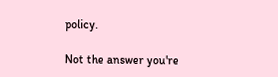policy.

Not the answer you're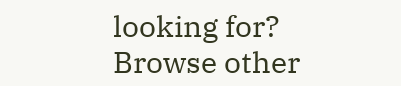looking for? Browse other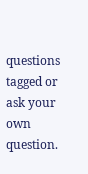questions tagged or ask your own question.